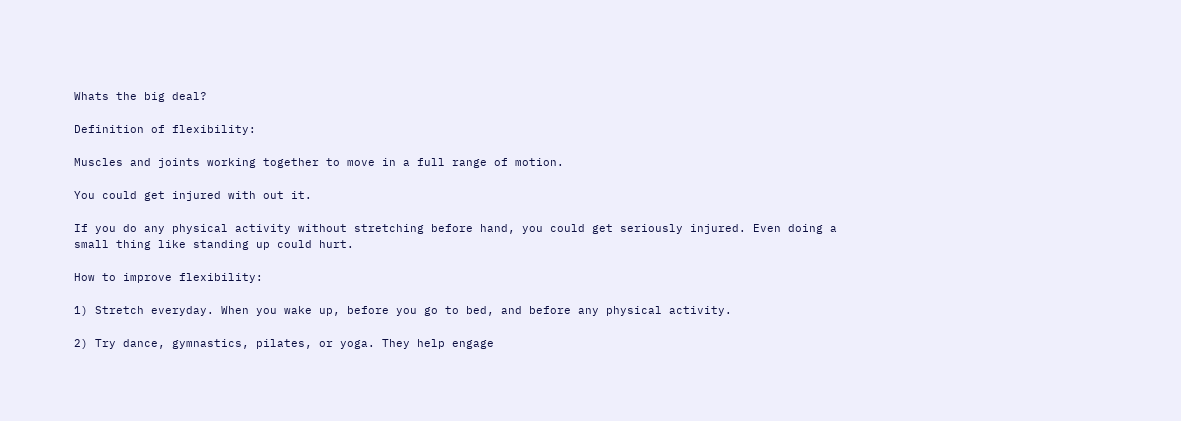Whats the big deal?

Definition of flexibility:

Muscles and joints working together to move in a full range of motion.

You could get injured with out it.

If you do any physical activity without stretching before hand, you could get seriously injured. Even doing a small thing like standing up could hurt.

How to improve flexibility:

1) Stretch everyday. When you wake up, before you go to bed, and before any physical activity.

2) Try dance, gymnastics, pilates, or yoga. They help engage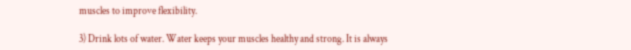muscles to improve flexibility.

3) Drink lots of water. Water keeps your muscles healthy and strong. It is always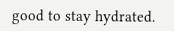good to stay hydrated.